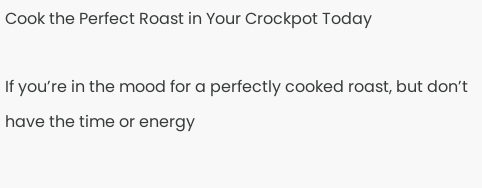Cook the Perfect Roast in Your Crockpot Today

If you’re in the mood for a perfectly cooked roast, but don’t have the time or energy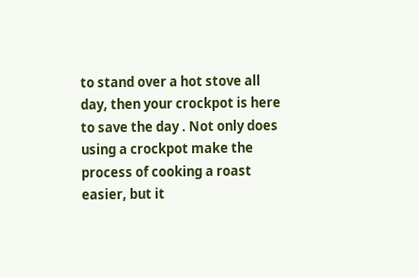to stand over a hot stove all day, then your crockpot is here to save the day . Not only does using a crockpot make the process of cooking a roast easier, but it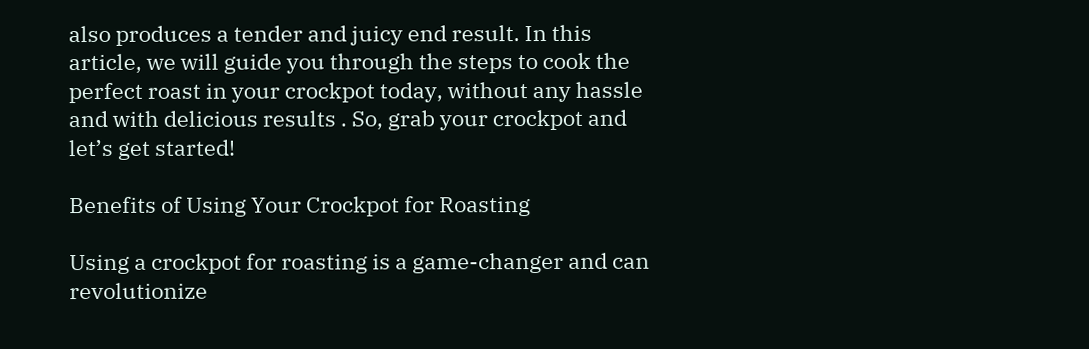also produces a tender and juicy end result. In this article, we will guide you through the steps to cook the perfect roast in your crockpot today, without any hassle and with delicious results . So, grab your crockpot and let’s get started!

Benefits of Using Your Crockpot for Roasting

Using a crockpot for roasting is a game-changer and can revolutionize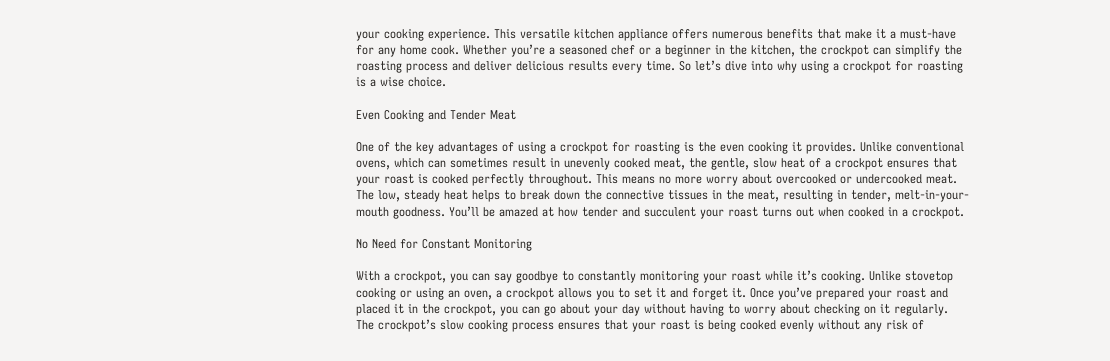your cooking experience. This versatile kitchen appliance offers numerous benefits that make it a must-have for any home cook. Whether you’re a seasoned chef or a beginner in the kitchen, the crockpot can simplify the roasting process and deliver delicious results every time. So let’s dive into why using a crockpot for roasting is a wise choice.

Even Cooking and Tender Meat

One of the key advantages of using a crockpot for roasting is the even cooking it provides. Unlike conventional ovens, which can sometimes result in unevenly cooked meat, the gentle, slow heat of a crockpot ensures that your roast is cooked perfectly throughout. This means no more worry about overcooked or undercooked meat. The low, steady heat helps to break down the connective tissues in the meat, resulting in tender, melt-in-your-mouth goodness. You’ll be amazed at how tender and succulent your roast turns out when cooked in a crockpot.

No Need for Constant Monitoring

With a crockpot, you can say goodbye to constantly monitoring your roast while it’s cooking. Unlike stovetop cooking or using an oven, a crockpot allows you to set it and forget it. Once you’ve prepared your roast and placed it in the crockpot, you can go about your day without having to worry about checking on it regularly. The crockpot’s slow cooking process ensures that your roast is being cooked evenly without any risk of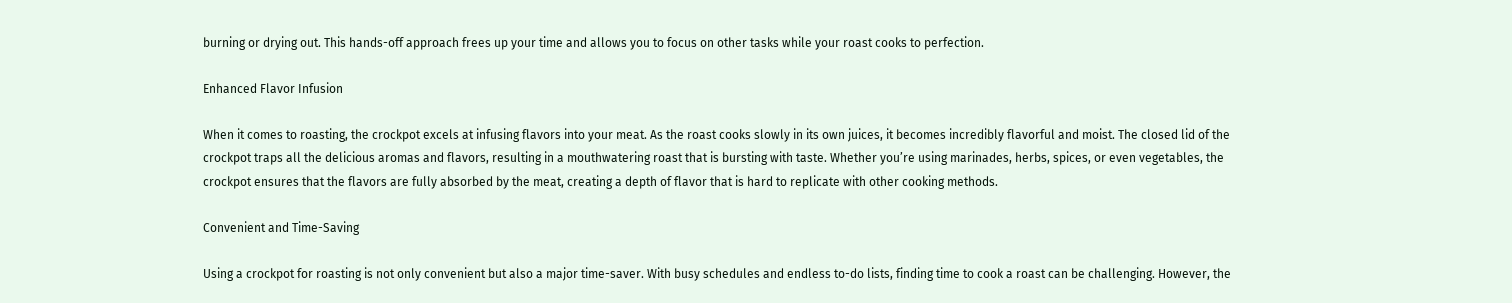burning or drying out. This hands-off approach frees up your time and allows you to focus on other tasks while your roast cooks to perfection.

Enhanced Flavor Infusion

When it comes to roasting, the crockpot excels at infusing flavors into your meat. As the roast cooks slowly in its own juices, it becomes incredibly flavorful and moist. The closed lid of the crockpot traps all the delicious aromas and flavors, resulting in a mouthwatering roast that is bursting with taste. Whether you’re using marinades, herbs, spices, or even vegetables, the crockpot ensures that the flavors are fully absorbed by the meat, creating a depth of flavor that is hard to replicate with other cooking methods.

Convenient and Time-Saving

Using a crockpot for roasting is not only convenient but also a major time-saver. With busy schedules and endless to-do lists, finding time to cook a roast can be challenging. However, the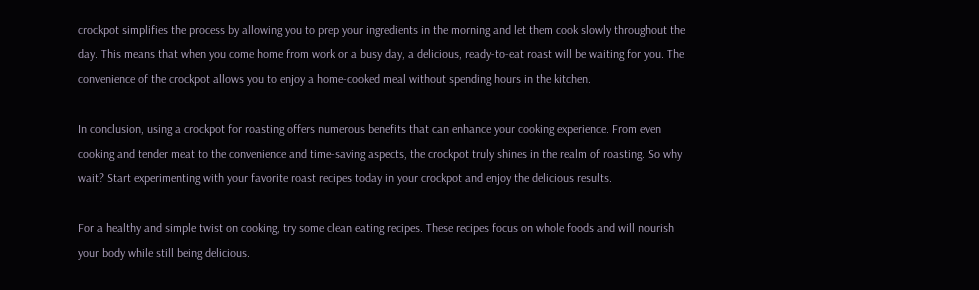crockpot simplifies the process by allowing you to prep your ingredients in the morning and let them cook slowly throughout the day. This means that when you come home from work or a busy day, a delicious, ready-to-eat roast will be waiting for you. The convenience of the crockpot allows you to enjoy a home-cooked meal without spending hours in the kitchen.

In conclusion, using a crockpot for roasting offers numerous benefits that can enhance your cooking experience. From even cooking and tender meat to the convenience and time-saving aspects, the crockpot truly shines in the realm of roasting. So why wait? Start experimenting with your favorite roast recipes today in your crockpot and enjoy the delicious results.

For a healthy and simple twist on cooking, try some clean eating recipes. These recipes focus on whole foods and will nourish your body while still being delicious.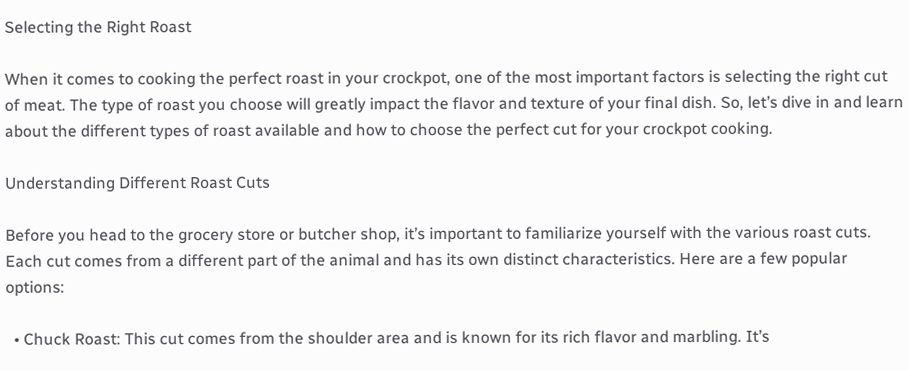Selecting the Right Roast

When it comes to cooking the perfect roast in your crockpot, one of the most important factors is selecting the right cut of meat. The type of roast you choose will greatly impact the flavor and texture of your final dish. So, let’s dive in and learn about the different types of roast available and how to choose the perfect cut for your crockpot cooking.

Understanding Different Roast Cuts

Before you head to the grocery store or butcher shop, it’s important to familiarize yourself with the various roast cuts. Each cut comes from a different part of the animal and has its own distinct characteristics. Here are a few popular options:

  • Chuck Roast: This cut comes from the shoulder area and is known for its rich flavor and marbling. It’s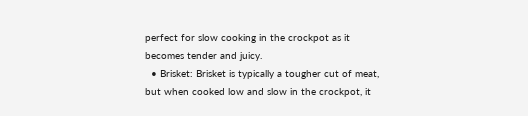perfect for slow cooking in the crockpot as it becomes tender and juicy.
  • Brisket: Brisket is typically a tougher cut of meat, but when cooked low and slow in the crockpot, it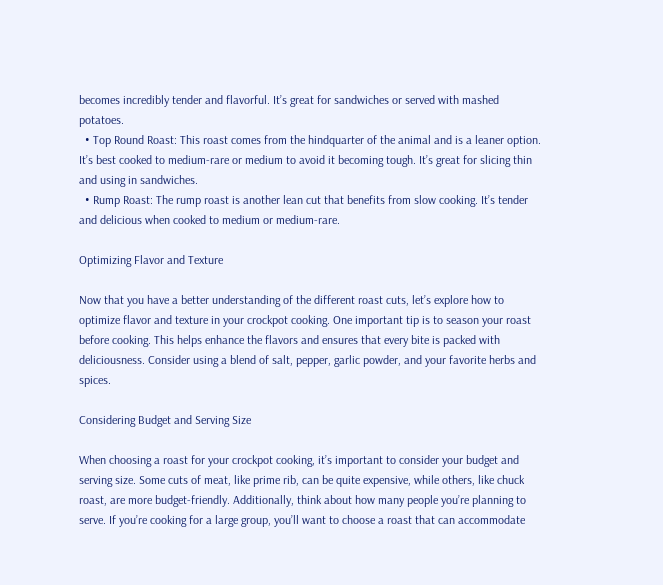becomes incredibly tender and flavorful. It’s great for sandwiches or served with mashed potatoes.
  • Top Round Roast: This roast comes from the hindquarter of the animal and is a leaner option. It’s best cooked to medium-rare or medium to avoid it becoming tough. It’s great for slicing thin and using in sandwiches.
  • Rump Roast: The rump roast is another lean cut that benefits from slow cooking. It’s tender and delicious when cooked to medium or medium-rare.

Optimizing Flavor and Texture

Now that you have a better understanding of the different roast cuts, let’s explore how to optimize flavor and texture in your crockpot cooking. One important tip is to season your roast before cooking. This helps enhance the flavors and ensures that every bite is packed with deliciousness. Consider using a blend of salt, pepper, garlic powder, and your favorite herbs and spices.

Considering Budget and Serving Size

When choosing a roast for your crockpot cooking, it’s important to consider your budget and serving size. Some cuts of meat, like prime rib, can be quite expensive, while others, like chuck roast, are more budget-friendly. Additionally, think about how many people you’re planning to serve. If you’re cooking for a large group, you’ll want to choose a roast that can accommodate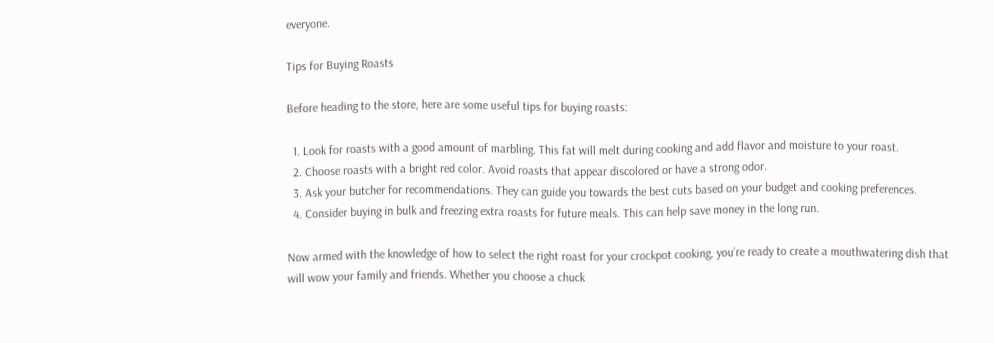everyone.

Tips for Buying Roasts

Before heading to the store, here are some useful tips for buying roasts:

  1. Look for roasts with a good amount of marbling. This fat will melt during cooking and add flavor and moisture to your roast.
  2. Choose roasts with a bright red color. Avoid roasts that appear discolored or have a strong odor.
  3. Ask your butcher for recommendations. They can guide you towards the best cuts based on your budget and cooking preferences.
  4. Consider buying in bulk and freezing extra roasts for future meals. This can help save money in the long run.

Now armed with the knowledge of how to select the right roast for your crockpot cooking, you’re ready to create a mouthwatering dish that will wow your family and friends. Whether you choose a chuck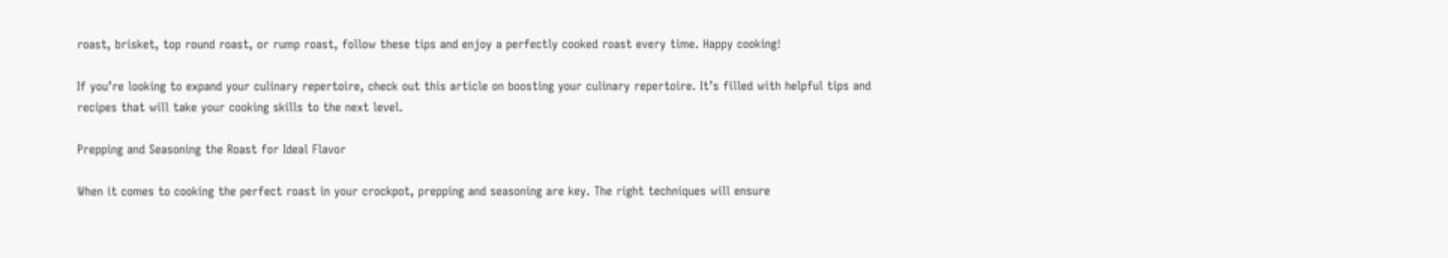roast, brisket, top round roast, or rump roast, follow these tips and enjoy a perfectly cooked roast every time. Happy cooking!

If you’re looking to expand your culinary repertoire, check out this article on boosting your culinary repertoire. It’s filled with helpful tips and recipes that will take your cooking skills to the next level.

Prepping and Seasoning the Roast for Ideal Flavor

When it comes to cooking the perfect roast in your crockpot, prepping and seasoning are key. The right techniques will ensure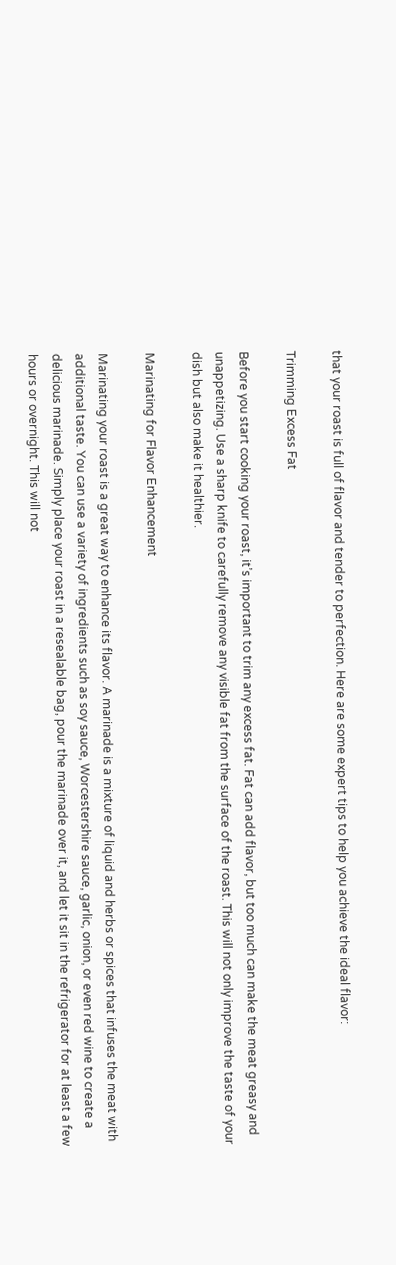that your roast is full of flavor and tender to perfection. Here are some expert tips to help you achieve the ideal flavor:

Trimming Excess Fat

Before you start cooking your roast, it’s important to trim any excess fat. Fat can add flavor, but too much can make the meat greasy and unappetizing. Use a sharp knife to carefully remove any visible fat from the surface of the roast. This will not only improve the taste of your dish but also make it healthier.

Marinating for Flavor Enhancement

Marinating your roast is a great way to enhance its flavor. A marinade is a mixture of liquid and herbs or spices that infuses the meat with additional taste. You can use a variety of ingredients such as soy sauce, Worcestershire sauce, garlic, onion, or even red wine to create a delicious marinade. Simply place your roast in a resealable bag, pour the marinade over it, and let it sit in the refrigerator for at least a few hours or overnight. This will not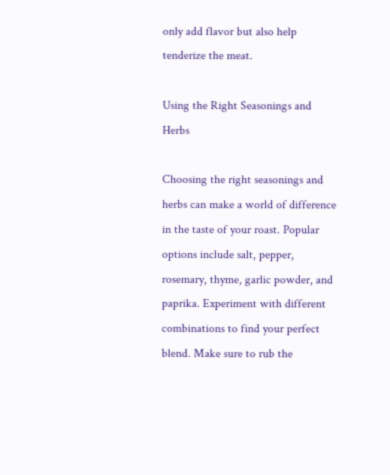only add flavor but also help tenderize the meat.

Using the Right Seasonings and Herbs

Choosing the right seasonings and herbs can make a world of difference in the taste of your roast. Popular options include salt, pepper, rosemary, thyme, garlic powder, and paprika. Experiment with different combinations to find your perfect blend. Make sure to rub the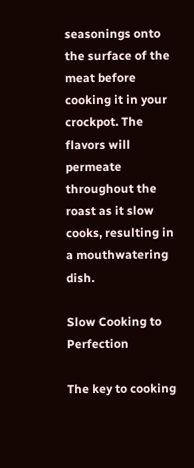seasonings onto the surface of the meat before cooking it in your crockpot. The flavors will permeate throughout the roast as it slow cooks, resulting in a mouthwatering dish.

Slow Cooking to Perfection

The key to cooking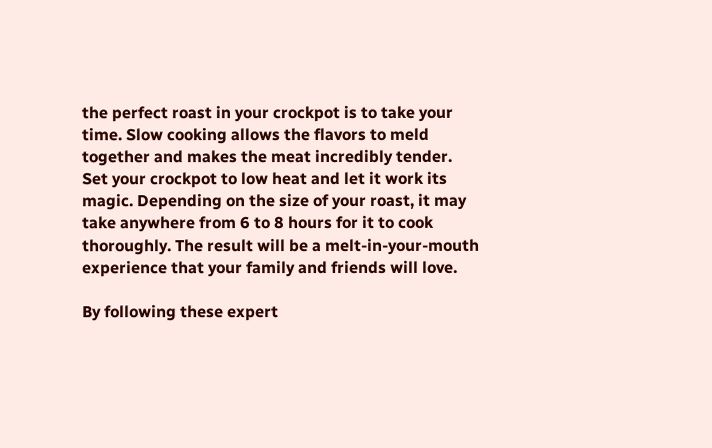the perfect roast in your crockpot is to take your time. Slow cooking allows the flavors to meld together and makes the meat incredibly tender. Set your crockpot to low heat and let it work its magic. Depending on the size of your roast, it may take anywhere from 6 to 8 hours for it to cook thoroughly. The result will be a melt-in-your-mouth experience that your family and friends will love.

By following these expert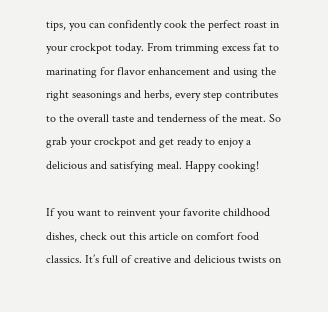tips, you can confidently cook the perfect roast in your crockpot today. From trimming excess fat to marinating for flavor enhancement and using the right seasonings and herbs, every step contributes to the overall taste and tenderness of the meat. So grab your crockpot and get ready to enjoy a delicious and satisfying meal. Happy cooking!

If you want to reinvent your favorite childhood dishes, check out this article on comfort food classics. It’s full of creative and delicious twists on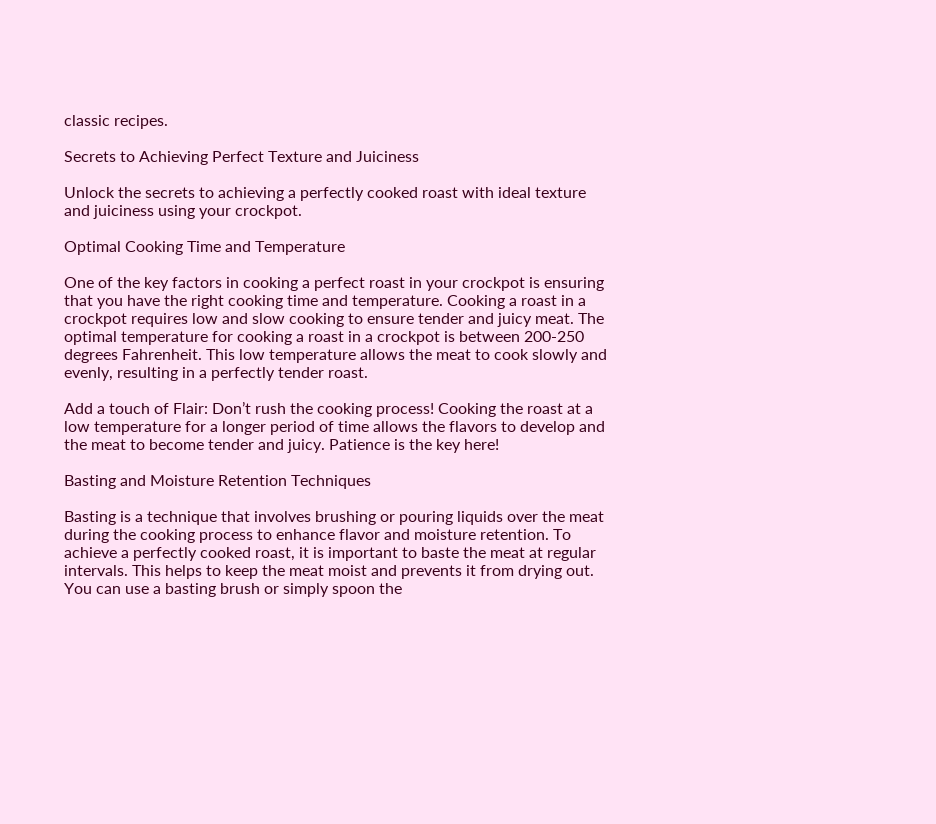classic recipes.

Secrets to Achieving Perfect Texture and Juiciness

Unlock the secrets to achieving a perfectly cooked roast with ideal texture and juiciness using your crockpot.

Optimal Cooking Time and Temperature

One of the key factors in cooking a perfect roast in your crockpot is ensuring that you have the right cooking time and temperature. Cooking a roast in a crockpot requires low and slow cooking to ensure tender and juicy meat. The optimal temperature for cooking a roast in a crockpot is between 200-250 degrees Fahrenheit. This low temperature allows the meat to cook slowly and evenly, resulting in a perfectly tender roast.

Add a touch of Flair: Don’t rush the cooking process! Cooking the roast at a low temperature for a longer period of time allows the flavors to develop and the meat to become tender and juicy. Patience is the key here!

Basting and Moisture Retention Techniques

Basting is a technique that involves brushing or pouring liquids over the meat during the cooking process to enhance flavor and moisture retention. To achieve a perfectly cooked roast, it is important to baste the meat at regular intervals. This helps to keep the meat moist and prevents it from drying out. You can use a basting brush or simply spoon the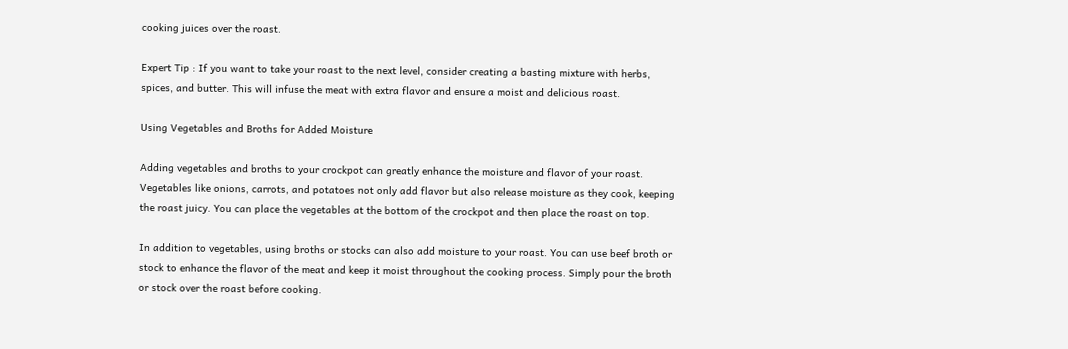cooking juices over the roast.

Expert Tip : If you want to take your roast to the next level, consider creating a basting mixture with herbs, spices, and butter. This will infuse the meat with extra flavor and ensure a moist and delicious roast.

Using Vegetables and Broths for Added Moisture

Adding vegetables and broths to your crockpot can greatly enhance the moisture and flavor of your roast. Vegetables like onions, carrots, and potatoes not only add flavor but also release moisture as they cook, keeping the roast juicy. You can place the vegetables at the bottom of the crockpot and then place the roast on top.

In addition to vegetables, using broths or stocks can also add moisture to your roast. You can use beef broth or stock to enhance the flavor of the meat and keep it moist throughout the cooking process. Simply pour the broth or stock over the roast before cooking.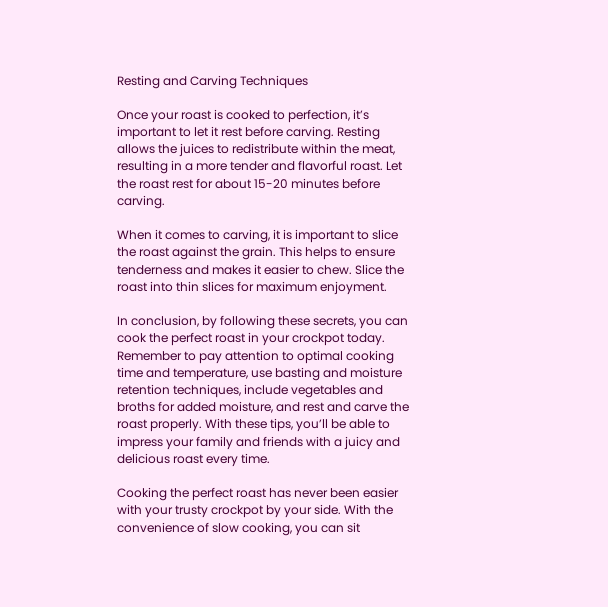Resting and Carving Techniques

Once your roast is cooked to perfection, it’s important to let it rest before carving. Resting allows the juices to redistribute within the meat, resulting in a more tender and flavorful roast. Let the roast rest for about 15-20 minutes before carving.

When it comes to carving, it is important to slice the roast against the grain. This helps to ensure tenderness and makes it easier to chew. Slice the roast into thin slices for maximum enjoyment.

In conclusion, by following these secrets, you can cook the perfect roast in your crockpot today. Remember to pay attention to optimal cooking time and temperature, use basting and moisture retention techniques, include vegetables and broths for added moisture, and rest and carve the roast properly. With these tips, you’ll be able to impress your family and friends with a juicy and delicious roast every time.

Cooking the perfect roast has never been easier with your trusty crockpot by your side. With the convenience of slow cooking, you can sit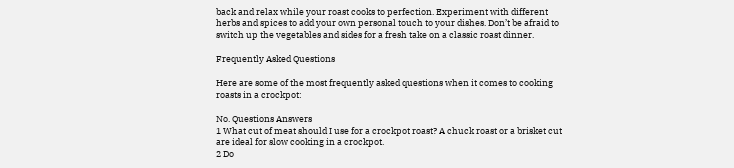back and relax while your roast cooks to perfection. Experiment with different herbs and spices to add your own personal touch to your dishes. Don’t be afraid to switch up the vegetables and sides for a fresh take on a classic roast dinner.

Frequently Asked Questions

Here are some of the most frequently asked questions when it comes to cooking roasts in a crockpot:

No. Questions Answers
1 What cut of meat should I use for a crockpot roast? A chuck roast or a brisket cut are ideal for slow cooking in a crockpot.
2 Do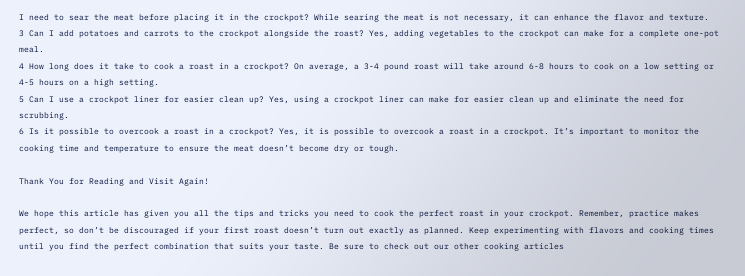I need to sear the meat before placing it in the crockpot? While searing the meat is not necessary, it can enhance the flavor and texture.
3 Can I add potatoes and carrots to the crockpot alongside the roast? Yes, adding vegetables to the crockpot can make for a complete one-pot meal.
4 How long does it take to cook a roast in a crockpot? On average, a 3-4 pound roast will take around 6-8 hours to cook on a low setting or 4-5 hours on a high setting.
5 Can I use a crockpot liner for easier clean up? Yes, using a crockpot liner can make for easier clean up and eliminate the need for scrubbing.
6 Is it possible to overcook a roast in a crockpot? Yes, it is possible to overcook a roast in a crockpot. It’s important to monitor the cooking time and temperature to ensure the meat doesn’t become dry or tough.

Thank You for Reading and Visit Again!

We hope this article has given you all the tips and tricks you need to cook the perfect roast in your crockpot. Remember, practice makes perfect, so don’t be discouraged if your first roast doesn’t turn out exactly as planned. Keep experimenting with flavors and cooking times until you find the perfect combination that suits your taste. Be sure to check out our other cooking articles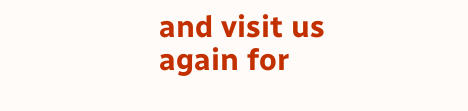and visit us again for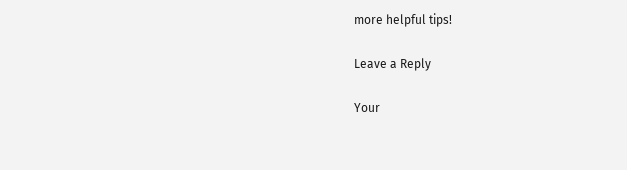more helpful tips!

Leave a Reply

Your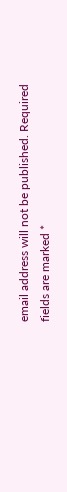email address will not be published. Required fields are marked *